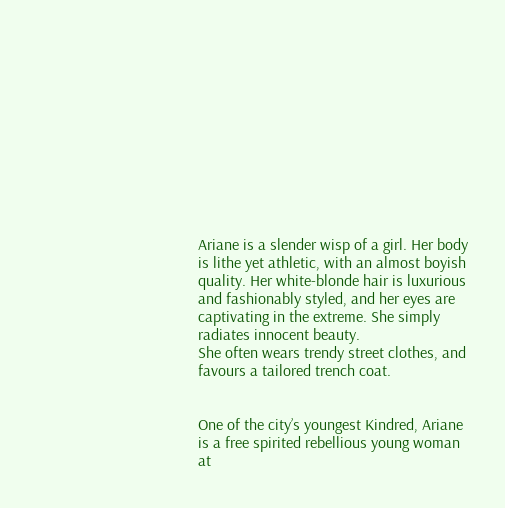Ariane is a slender wisp of a girl. Her body is lithe yet athletic, with an almost boyish quality. Her white-blonde hair is luxurious and fashionably styled, and her eyes are captivating in the extreme. She simply radiates innocent beauty.
She often wears trendy street clothes, and favours a tailored trench coat.


One of the city’s youngest Kindred, Ariane is a free spirited rebellious young woman at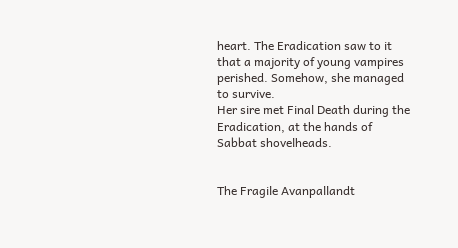heart. The Eradication saw to it that a majority of young vampires perished. Somehow, she managed to survive.
Her sire met Final Death during the Eradication, at the hands of Sabbat shovelheads.


The Fragile Avanpallandt